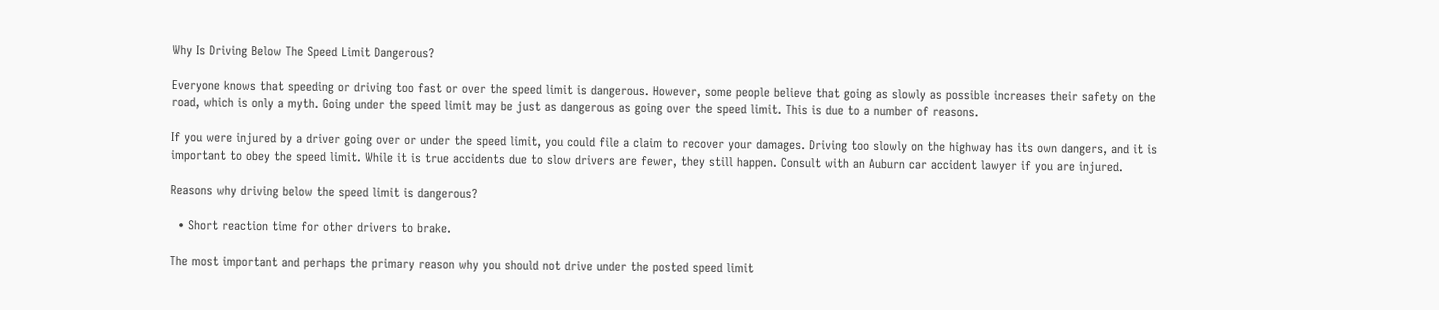Why Is Driving Below The Speed Limit Dangerous?

Everyone knows that speeding or driving too fast or over the speed limit is dangerous. However, some people believe that going as slowly as possible increases their safety on the road, which is only a myth. Going under the speed limit may be just as dangerous as going over the speed limit. This is due to a number of reasons.

If you were injured by a driver going over or under the speed limit, you could file a claim to recover your damages. Driving too slowly on the highway has its own dangers, and it is important to obey the speed limit. While it is true accidents due to slow drivers are fewer, they still happen. Consult with an Auburn car accident lawyer if you are injured.

Reasons why driving below the speed limit is dangerous?

  • Short reaction time for other drivers to brake.

The most important and perhaps the primary reason why you should not drive under the posted speed limit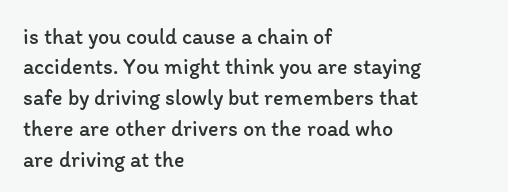is that you could cause a chain of accidents. You might think you are staying safe by driving slowly but remembers that there are other drivers on the road who are driving at the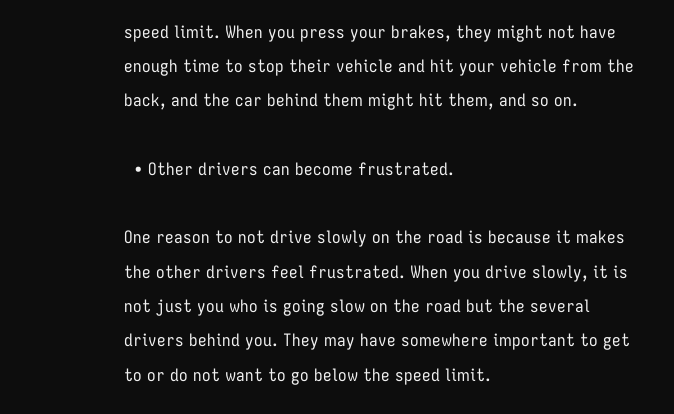speed limit. When you press your brakes, they might not have enough time to stop their vehicle and hit your vehicle from the back, and the car behind them might hit them, and so on.

  • Other drivers can become frustrated.

One reason to not drive slowly on the road is because it makes the other drivers feel frustrated. When you drive slowly, it is not just you who is going slow on the road but the several drivers behind you. They may have somewhere important to get to or do not want to go below the speed limit.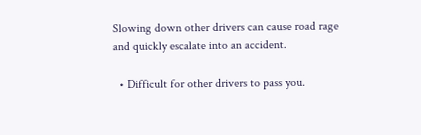Slowing down other drivers can cause road rage and quickly escalate into an accident.

  • Difficult for other drivers to pass you.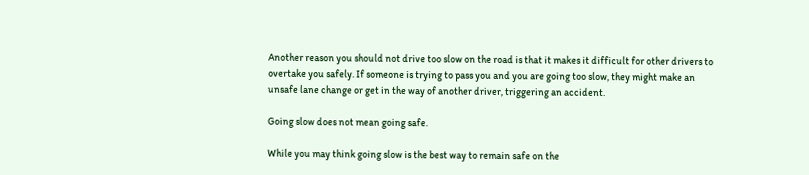Another reason you should not drive too slow on the road is that it makes it difficult for other drivers to overtake you safely. If someone is trying to pass you and you are going too slow, they might make an unsafe lane change or get in the way of another driver, triggering an accident.

Going slow does not mean going safe.

While you may think going slow is the best way to remain safe on the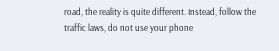road, the reality is quite different. Instead, follow the traffic laws, do not use your phone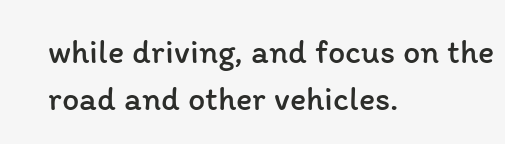while driving, and focus on the road and other vehicles.